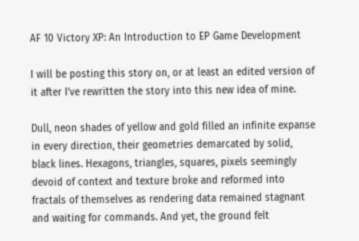AF 10 Victory XP: An Introduction to EP Game Development

I will be posting this story on, or at least an edited version of it after I’ve rewritten the story into this new idea of mine.

Dull, neon shades of yellow and gold filled an infinite expanse in every direction, their geometries demarcated by solid, black lines. Hexagons, triangles, squares, pixels seemingly devoid of context and texture broke and reformed into fractals of themselves as rendering data remained stagnant and waiting for commands. And yet, the ground felt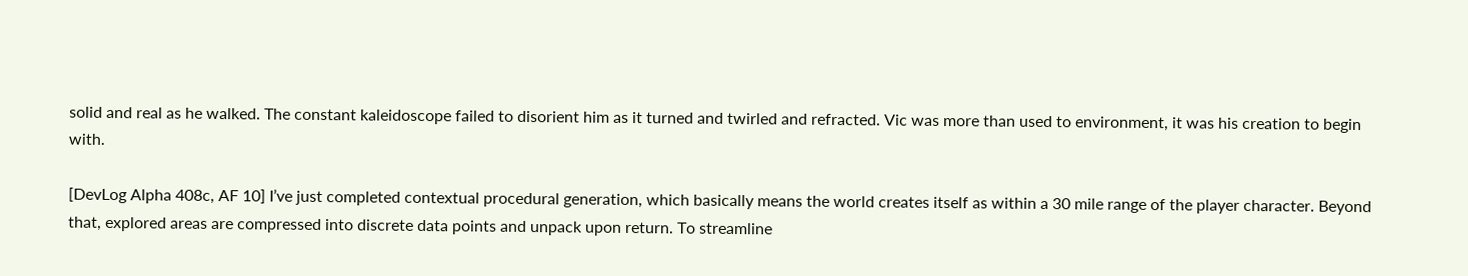solid and real as he walked. The constant kaleidoscope failed to disorient him as it turned and twirled and refracted. Vic was more than used to environment, it was his creation to begin with.

[DevLog Alpha 408c, AF 10] I’ve just completed contextual procedural generation, which basically means the world creates itself as within a 30 mile range of the player character. Beyond that, explored areas are compressed into discrete data points and unpack upon return. To streamline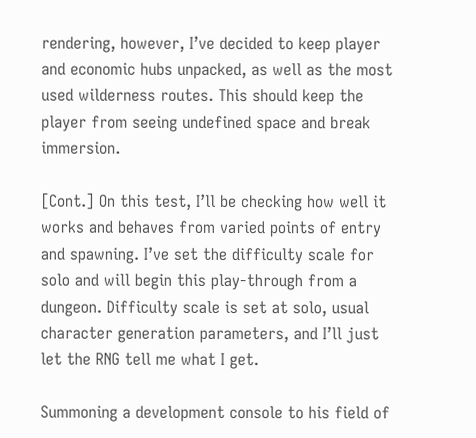rendering, however, I’ve decided to keep player and economic hubs unpacked, as well as the most used wilderness routes. This should keep the player from seeing undefined space and break immersion.

[Cont.] On this test, I’ll be checking how well it works and behaves from varied points of entry and spawning. I’ve set the difficulty scale for solo and will begin this play-through from a dungeon. Difficulty scale is set at solo, usual character generation parameters, and I’ll just let the RNG tell me what I get.

Summoning a development console to his field of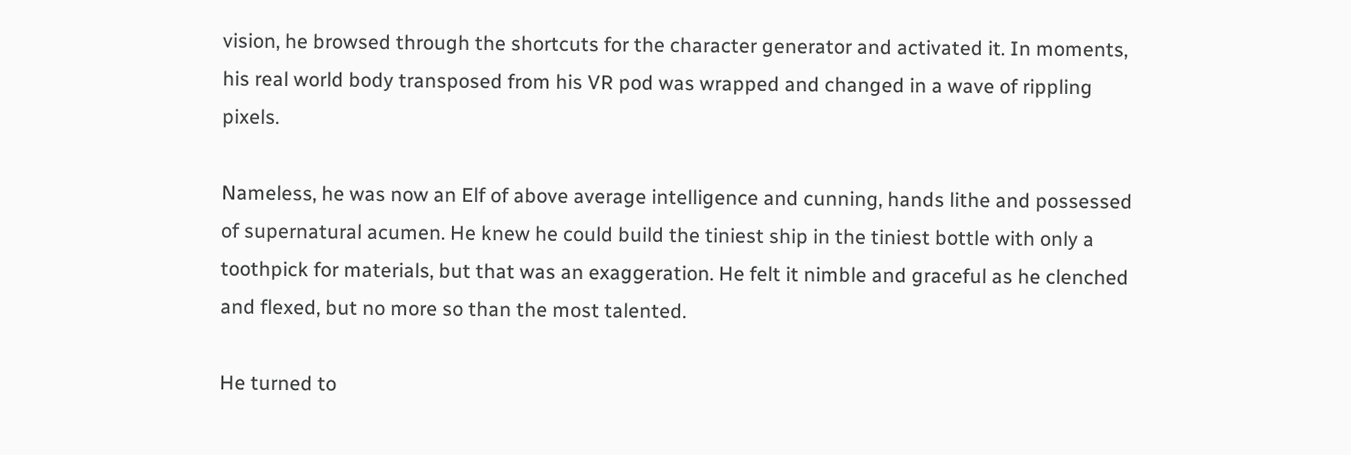vision, he browsed through the shortcuts for the character generator and activated it. In moments, his real world body transposed from his VR pod was wrapped and changed in a wave of rippling pixels.

Nameless, he was now an Elf of above average intelligence and cunning, hands lithe and possessed of supernatural acumen. He knew he could build the tiniest ship in the tiniest bottle with only a toothpick for materials, but that was an exaggeration. He felt it nimble and graceful as he clenched and flexed, but no more so than the most talented.

He turned to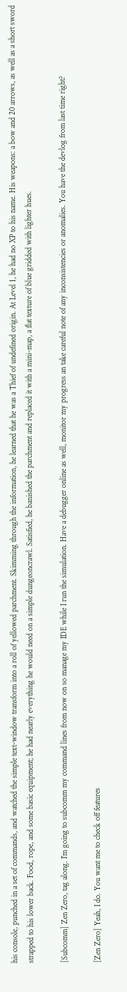his console, punched in a set of commands, and watched the simple text-window transform into a roll of yellowed parchment. Skimming through the information, he learned that he was a Thief of undefined origin. At Level 1, he had no XP to his name. His weapons: a bow and 20 arrows, as well as a short sword strapped to his lower back. Food, rope, and some basic equipment; he had nearly everything he would need on a simple dungeoncrawl. Satisfied, he banished the parchment and replaced it with a mini-map, a flat texture of blue gridded with lighter hues.

[Subcomm] Zen Zero, tag along. I’m going to subcomm my command lines from now on so manage my IDE while I run the simulation. Have a debugger online as well, monitor my progress an take careful note of any inconsistencies or anomalies. You have the devlog from last time right?

[Zen Zero] Yeah, I do. You want me to check off features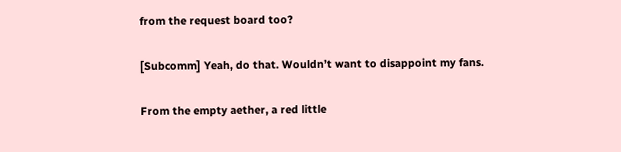from the request board too?

[Subcomm] Yeah, do that. Wouldn’t want to disappoint my fans.

From the empty aether, a red little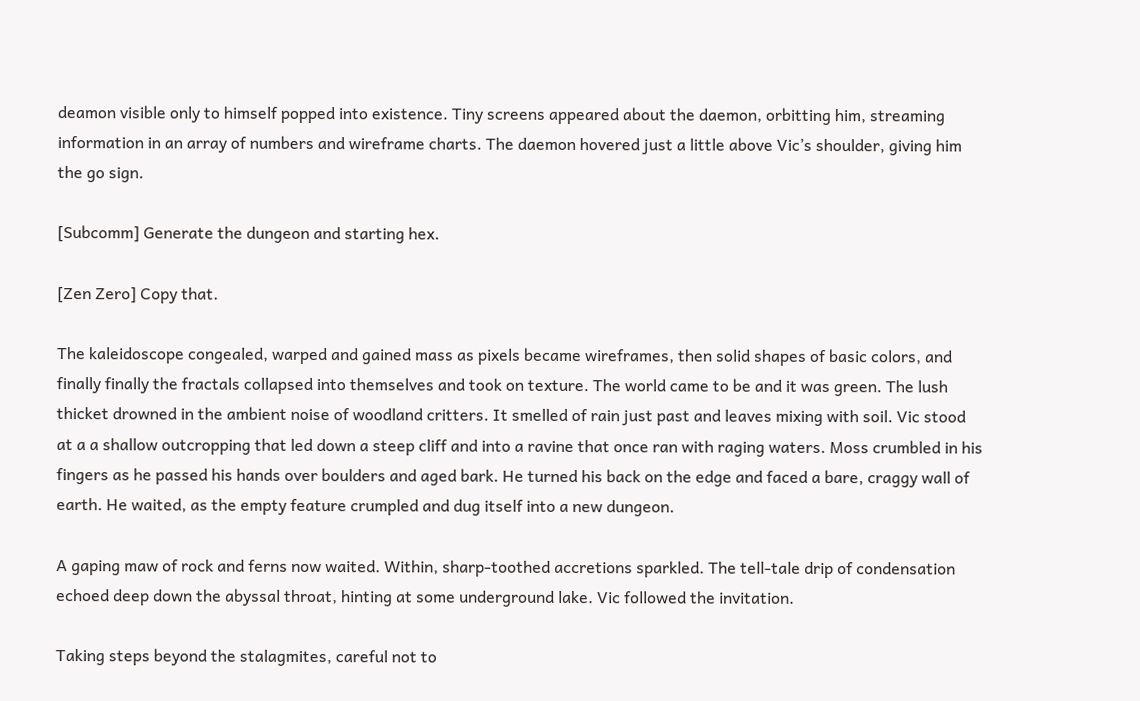deamon visible only to himself popped into existence. Tiny screens appeared about the daemon, orbitting him, streaming information in an array of numbers and wireframe charts. The daemon hovered just a little above Vic’s shoulder, giving him the go sign.

[Subcomm] Generate the dungeon and starting hex.

[Zen Zero] Copy that.

The kaleidoscope congealed, warped and gained mass as pixels became wireframes, then solid shapes of basic colors, and finally finally the fractals collapsed into themselves and took on texture. The world came to be and it was green. The lush thicket drowned in the ambient noise of woodland critters. It smelled of rain just past and leaves mixing with soil. Vic stood at a a shallow outcropping that led down a steep cliff and into a ravine that once ran with raging waters. Moss crumbled in his fingers as he passed his hands over boulders and aged bark. He turned his back on the edge and faced a bare, craggy wall of earth. He waited, as the empty feature crumpled and dug itself into a new dungeon.

A gaping maw of rock and ferns now waited. Within, sharp-toothed accretions sparkled. The tell-tale drip of condensation echoed deep down the abyssal throat, hinting at some underground lake. Vic followed the invitation.

Taking steps beyond the stalagmites, careful not to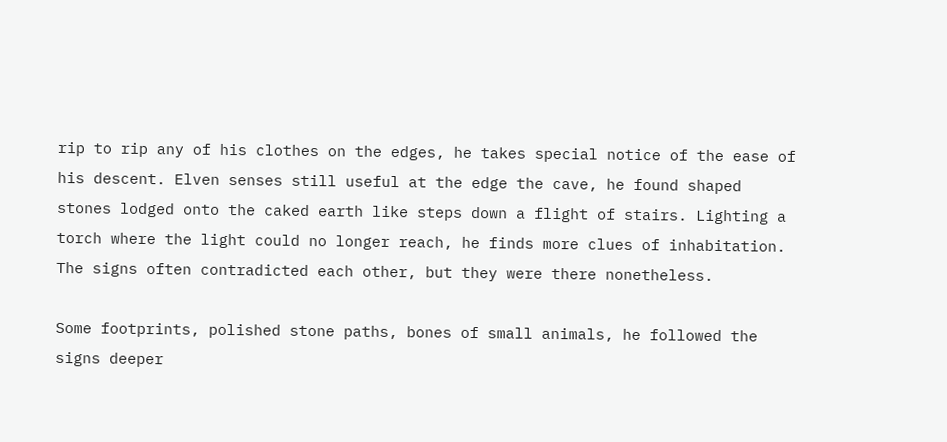rip to rip any of his clothes on the edges, he takes special notice of the ease of his descent. Elven senses still useful at the edge the cave, he found shaped stones lodged onto the caked earth like steps down a flight of stairs. Lighting a torch where the light could no longer reach, he finds more clues of inhabitation. The signs often contradicted each other, but they were there nonetheless.

Some footprints, polished stone paths, bones of small animals, he followed the signs deeper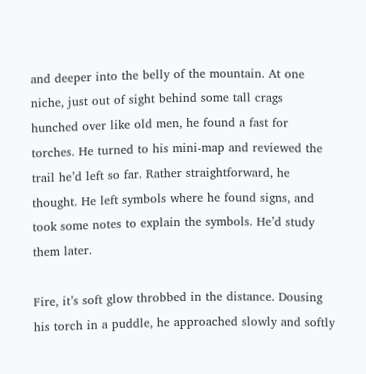and deeper into the belly of the mountain. At one niche, just out of sight behind some tall crags hunched over like old men, he found a fast for torches. He turned to his mini-map and reviewed the trail he’d left so far. Rather straightforward, he thought. He left symbols where he found signs, and took some notes to explain the symbols. He’d study them later.

Fire, it’s soft glow throbbed in the distance. Dousing his torch in a puddle, he approached slowly and softly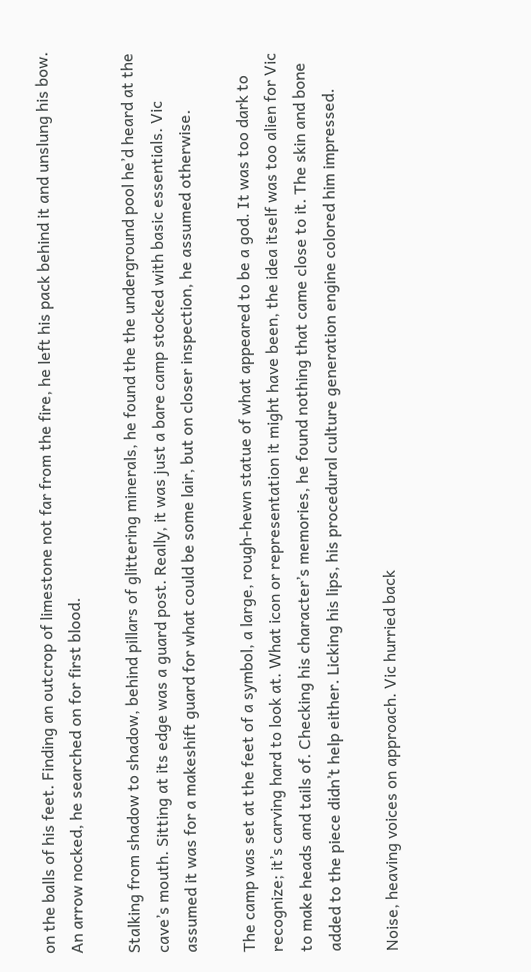on the balls of his feet. Finding an outcrop of limestone not far from the fire, he left his pack behind it and unslung his bow. An arrow nocked, he searched on for first blood.

Stalking from shadow to shadow, behind pillars of glittering minerals, he found the the underground pool he’d heard at the cave’s mouth. Sitting at its edge was a guard post. Really, it was just a bare camp stocked with basic essentials. Vic assumed it was for a makeshift guard for what could be some lair, but on closer inspection, he assumed otherwise.

The camp was set at the feet of a symbol, a large, rough-hewn statue of what appeared to be a god. It was too dark to recognize; it’s carving hard to look at. What icon or representation it might have been, the idea itself was too alien for Vic to make heads and tails of. Checking his character’s memories, he found nothing that came close to it. The skin and bone added to the piece didn’t help either. Licking his lips, his procedural culture generation engine colored him impressed.

Noise, heaving voices on approach. Vic hurried back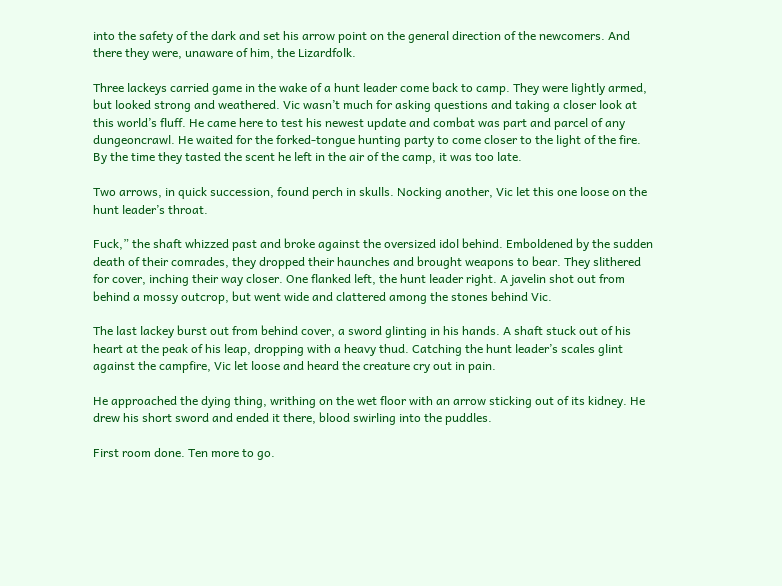into the safety of the dark and set his arrow point on the general direction of the newcomers. And there they were, unaware of him, the Lizardfolk.

Three lackeys carried game in the wake of a hunt leader come back to camp. They were lightly armed, but looked strong and weathered. Vic wasn’t much for asking questions and taking a closer look at this world’s fluff. He came here to test his newest update and combat was part and parcel of any dungeoncrawl. He waited for the forked-tongue hunting party to come closer to the light of the fire. By the time they tasted the scent he left in the air of the camp, it was too late.

Two arrows, in quick succession, found perch in skulls. Nocking another, Vic let this one loose on the hunt leader’s throat.

Fuck,” the shaft whizzed past and broke against the oversized idol behind. Emboldened by the sudden death of their comrades, they dropped their haunches and brought weapons to bear. They slithered for cover, inching their way closer. One flanked left, the hunt leader right. A javelin shot out from behind a mossy outcrop, but went wide and clattered among the stones behind Vic.

The last lackey burst out from behind cover, a sword glinting in his hands. A shaft stuck out of his heart at the peak of his leap, dropping with a heavy thud. Catching the hunt leader’s scales glint against the campfire, Vic let loose and heard the creature cry out in pain.

He approached the dying thing, writhing on the wet floor with an arrow sticking out of its kidney. He drew his short sword and ended it there, blood swirling into the puddles.

First room done. Ten more to go.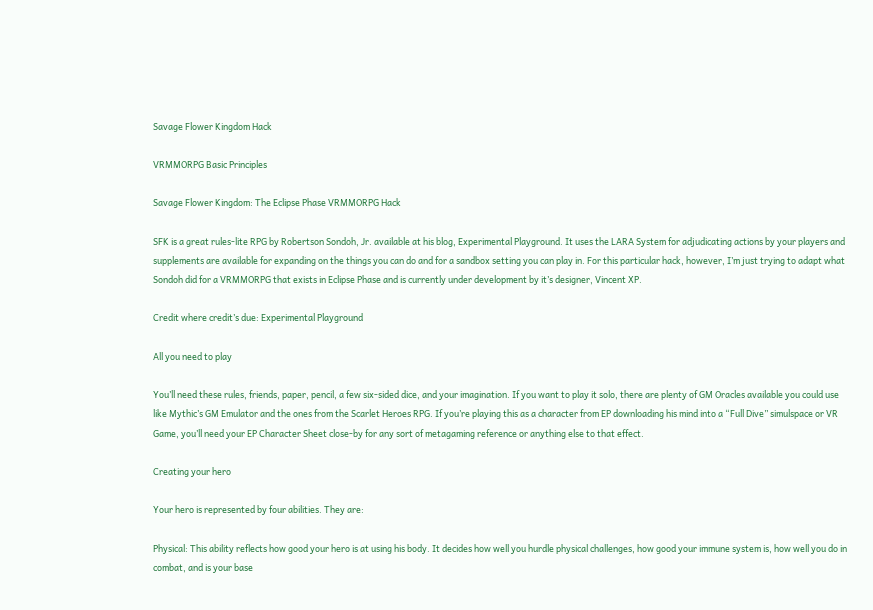Savage Flower Kingdom Hack

VRMMORPG Basic Principles

Savage Flower Kingdom: The Eclipse Phase VRMMORPG Hack

SFK is a great rules-lite RPG by Robertson Sondoh, Jr. available at his blog, Experimental Playground. It uses the LARA System for adjudicating actions by your players and supplements are available for expanding on the things you can do and for a sandbox setting you can play in. For this particular hack, however, I’m just trying to adapt what Sondoh did for a VRMMORPG that exists in Eclipse Phase and is currently under development by it’s designer, Vincent XP.

Credit where credit’s due: Experimental Playground

All you need to play

You’ll need these rules, friends, paper, pencil, a few six-sided dice, and your imagination. If you want to play it solo, there are plenty of GM Oracles available you could use like Mythic’s GM Emulator and the ones from the Scarlet Heroes RPG. If you’re playing this as a character from EP downloading his mind into a “Full Dive” simulspace or VR Game, you’ll need your EP Character Sheet close-by for any sort of metagaming reference or anything else to that effect.

Creating your hero

Your hero is represented by four abilities. They are:

Physical: This ability reflects how good your hero is at using his body. It decides how well you hurdle physical challenges, how good your immune system is, how well you do in combat, and is your base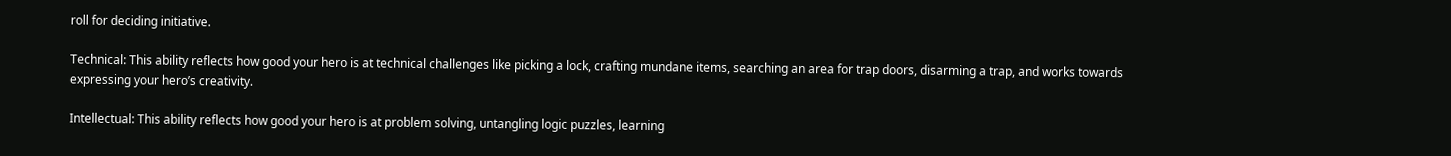roll for deciding initiative.

Technical: This ability reflects how good your hero is at technical challenges like picking a lock, crafting mundane items, searching an area for trap doors, disarming a trap, and works towards expressing your hero’s creativity.

Intellectual: This ability reflects how good your hero is at problem solving, untangling logic puzzles, learning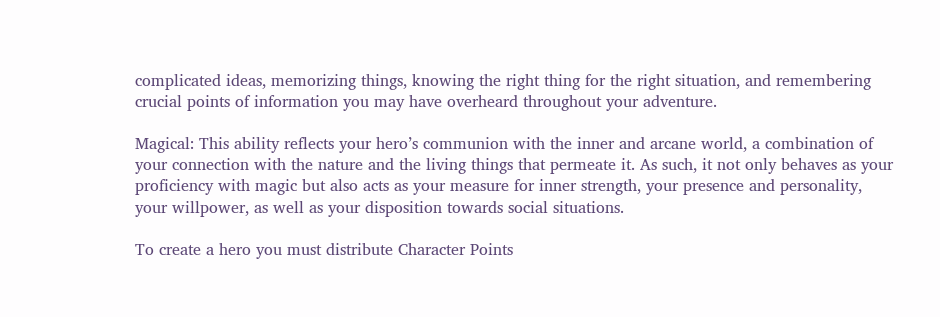complicated ideas, memorizing things, knowing the right thing for the right situation, and remembering crucial points of information you may have overheard throughout your adventure.

Magical: This ability reflects your hero’s communion with the inner and arcane world, a combination of your connection with the nature and the living things that permeate it. As such, it not only behaves as your proficiency with magic but also acts as your measure for inner strength, your presence and personality, your willpower, as well as your disposition towards social situations.

To create a hero you must distribute Character Points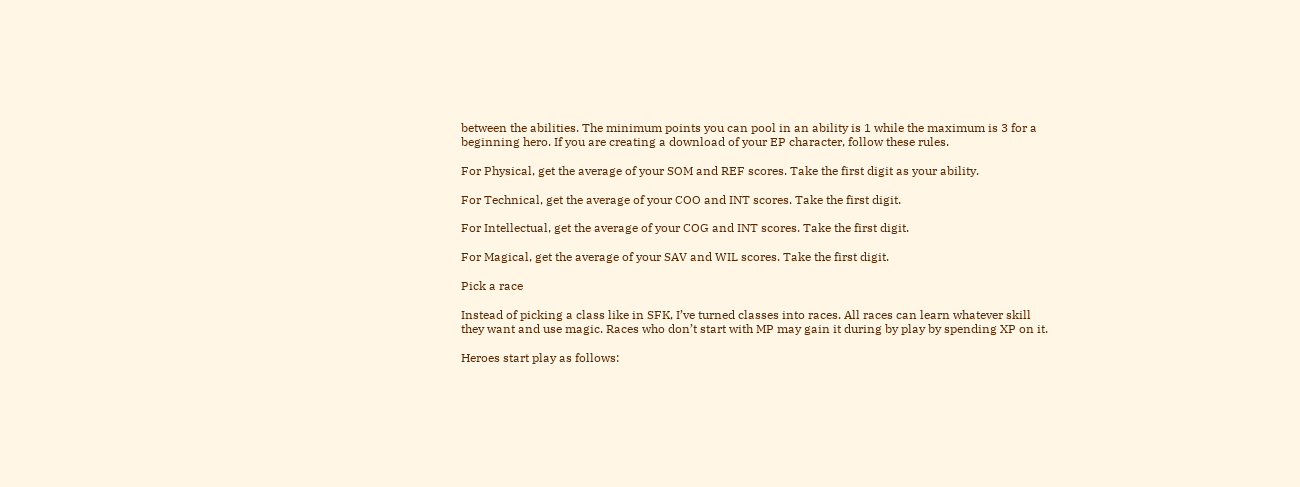between the abilities. The minimum points you can pool in an ability is 1 while the maximum is 3 for a beginning hero. If you are creating a download of your EP character, follow these rules.

For Physical, get the average of your SOM and REF scores. Take the first digit as your ability.

For Technical, get the average of your COO and INT scores. Take the first digit.

For Intellectual, get the average of your COG and INT scores. Take the first digit.

For Magical, get the average of your SAV and WIL scores. Take the first digit.

Pick a race

Instead of picking a class like in SFK, I’ve turned classes into races. All races can learn whatever skill they want and use magic. Races who don’t start with MP may gain it during by play by spending XP on it.

Heroes start play as follows: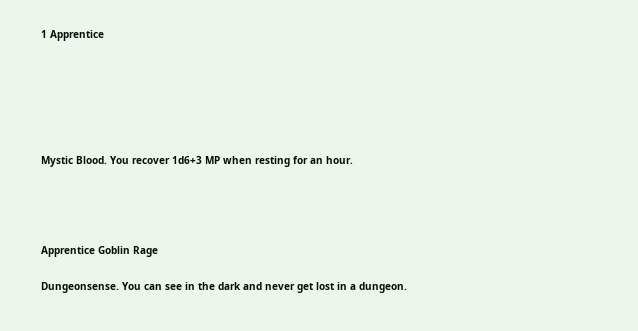1 Apprentice






Mystic Blood. You recover 1d6+3 MP when resting for an hour.




Apprentice Goblin Rage

Dungeonsense. You can see in the dark and never get lost in a dungeon.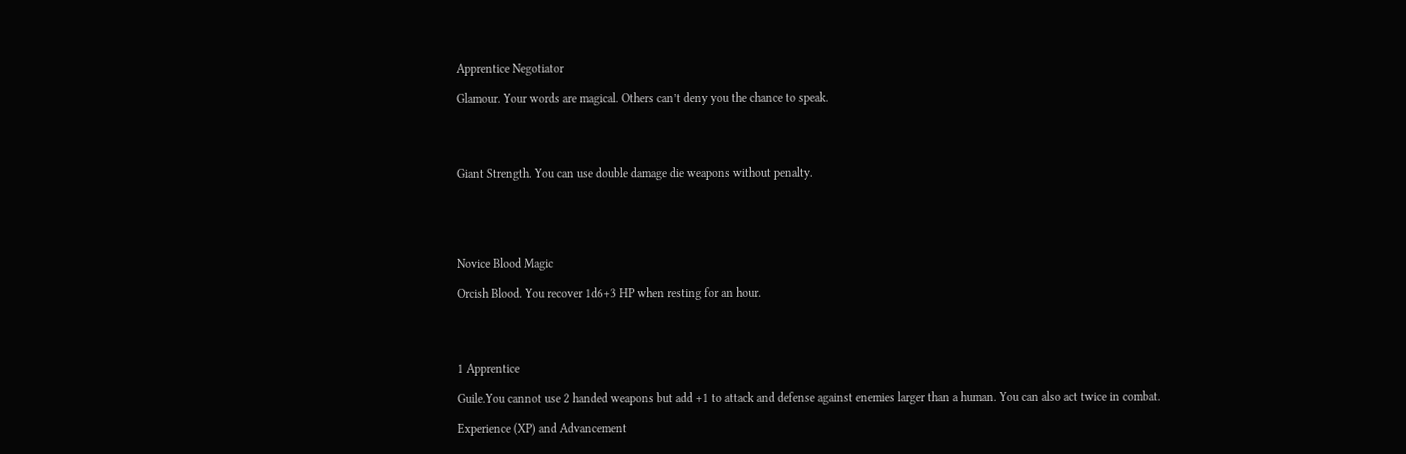Apprentice Negotiator

Glamour. Your words are magical. Others can’t deny you the chance to speak.




Giant Strength. You can use double damage die weapons without penalty.





Novice Blood Magic

Orcish Blood. You recover 1d6+3 HP when resting for an hour.




1 Apprentice

Guile.You cannot use 2 handed weapons but add +1 to attack and defense against enemies larger than a human. You can also act twice in combat.

Experience (XP) and Advancement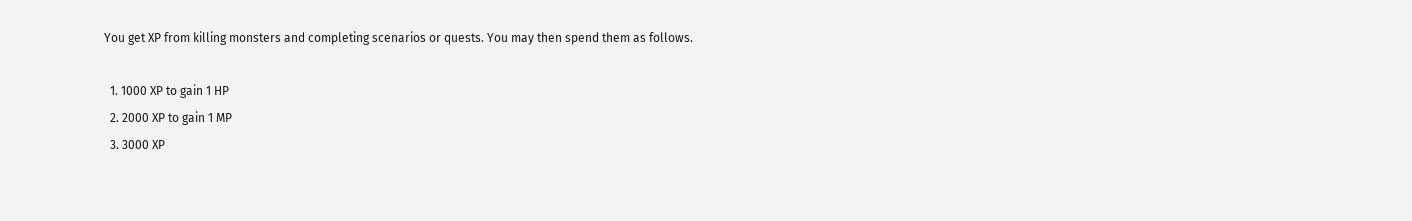You get XP from killing monsters and completing scenarios or quests. You may then spend them as follows.

  1. 1000 XP to gain 1 HP
  2. 2000 XP to gain 1 MP
  3. 3000 XP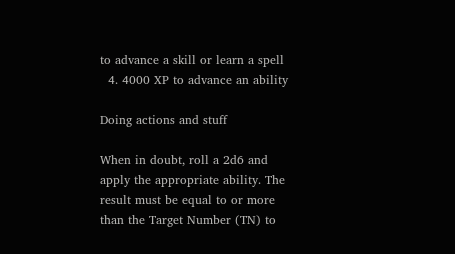to advance a skill or learn a spell
  4. 4000 XP to advance an ability

Doing actions and stuff

When in doubt, roll a 2d6 and apply the appropriate ability. The result must be equal to or more than the Target Number (TN) to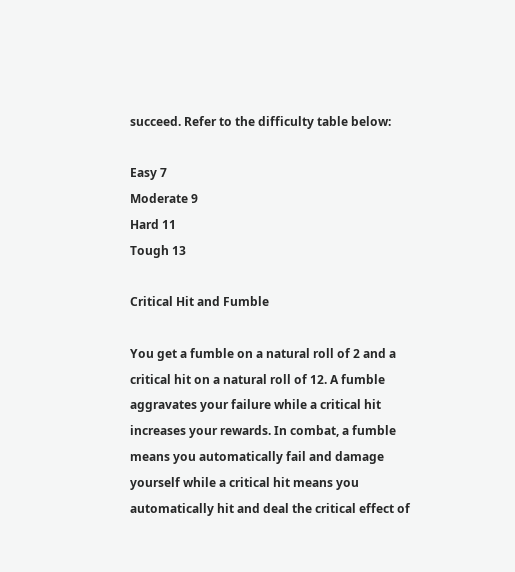succeed. Refer to the difficulty table below:

Easy 7
Moderate 9
Hard 11
Tough 13

Critical Hit and Fumble

You get a fumble on a natural roll of 2 and a critical hit on a natural roll of 12. A fumble aggravates your failure while a critical hit increases your rewards. In combat, a fumble means you automatically fail and damage yourself while a critical hit means you automatically hit and deal the critical effect of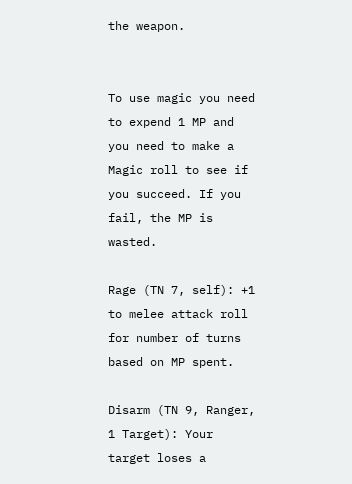the weapon.


To use magic you need to expend 1 MP and you need to make a Magic roll to see if you succeed. If you fail, the MP is wasted.

Rage (TN 7, self): +1 to melee attack roll for number of turns based on MP spent.

Disarm (TN 9, Ranger, 1 Target): Your target loses a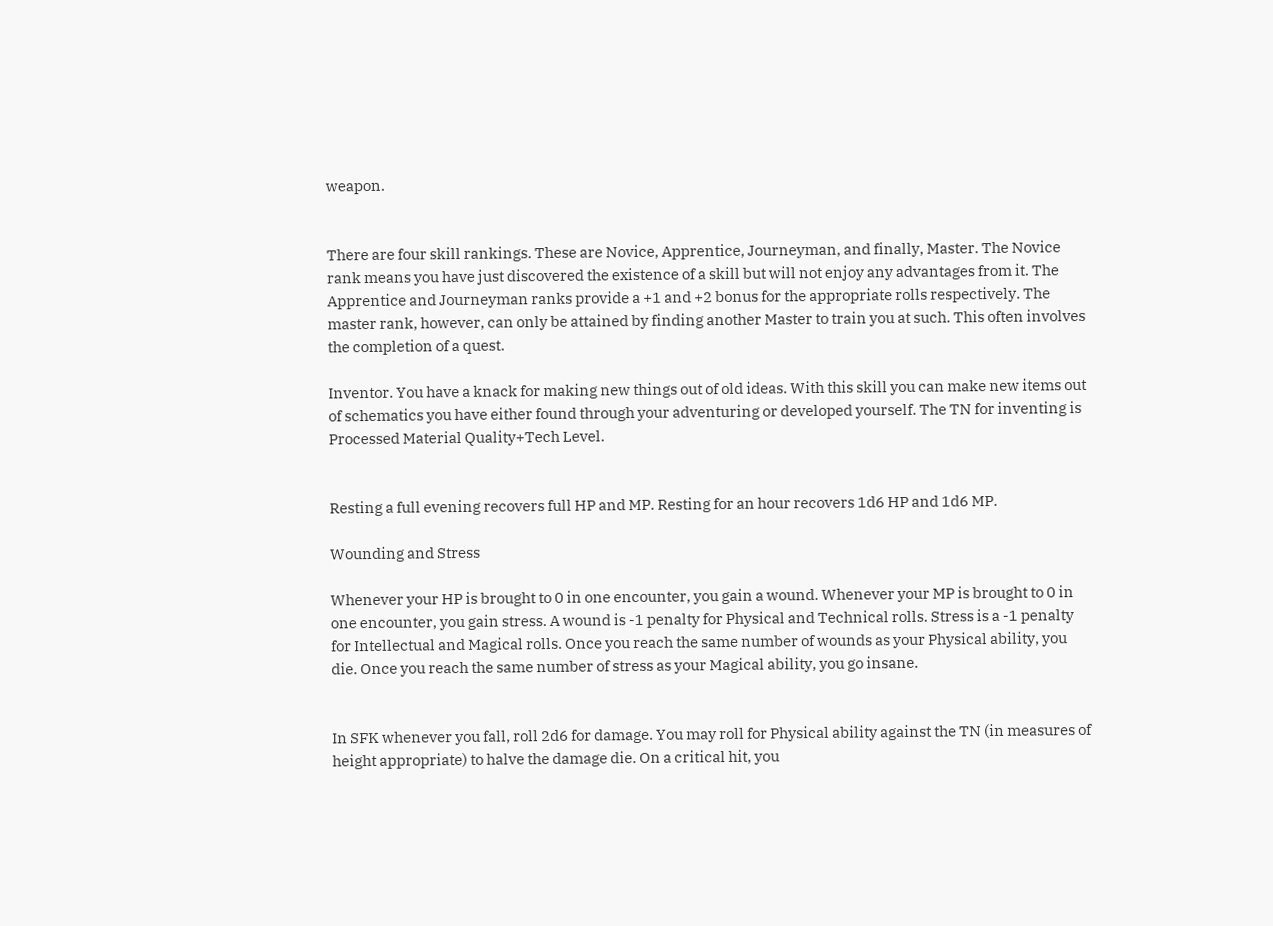weapon.


There are four skill rankings. These are Novice, Apprentice, Journeyman, and finally, Master. The Novice rank means you have just discovered the existence of a skill but will not enjoy any advantages from it. The Apprentice and Journeyman ranks provide a +1 and +2 bonus for the appropriate rolls respectively. The master rank, however, can only be attained by finding another Master to train you at such. This often involves the completion of a quest.

Inventor. You have a knack for making new things out of old ideas. With this skill you can make new items out of schematics you have either found through your adventuring or developed yourself. The TN for inventing is Processed Material Quality+Tech Level.


Resting a full evening recovers full HP and MP. Resting for an hour recovers 1d6 HP and 1d6 MP.

Wounding and Stress

Whenever your HP is brought to 0 in one encounter, you gain a wound. Whenever your MP is brought to 0 in one encounter, you gain stress. A wound is -1 penalty for Physical and Technical rolls. Stress is a -1 penalty for Intellectual and Magical rolls. Once you reach the same number of wounds as your Physical ability, you die. Once you reach the same number of stress as your Magical ability, you go insane.


In SFK whenever you fall, roll 2d6 for damage. You may roll for Physical ability against the TN (in measures of height appropriate) to halve the damage die. On a critical hit, you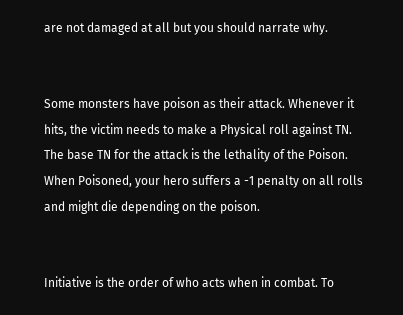are not damaged at all but you should narrate why.


Some monsters have poison as their attack. Whenever it hits, the victim needs to make a Physical roll against TN. The base TN for the attack is the lethality of the Poison. When Poisoned, your hero suffers a -1 penalty on all rolls and might die depending on the poison.


Initiative is the order of who acts when in combat. To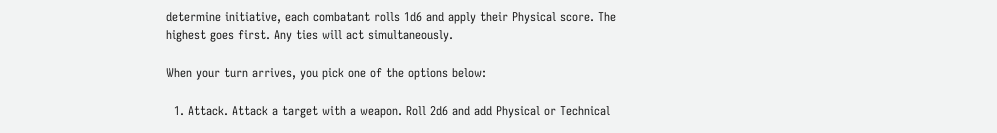determine initiative, each combatant rolls 1d6 and apply their Physical score. The highest goes first. Any ties will act simultaneously.

When your turn arrives, you pick one of the options below:

  1. Attack. Attack a target with a weapon. Roll 2d6 and add Physical or Technical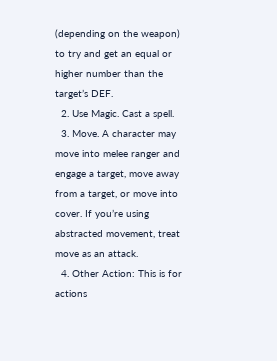(depending on the weapon) to try and get an equal or higher number than the target’s DEF.
  2. Use Magic. Cast a spell.
  3. Move. A character may move into melee ranger and engage a target, move away from a target, or move into cover. If you’re using abstracted movement, treat move as an attack.
  4. Other Action: This is for actions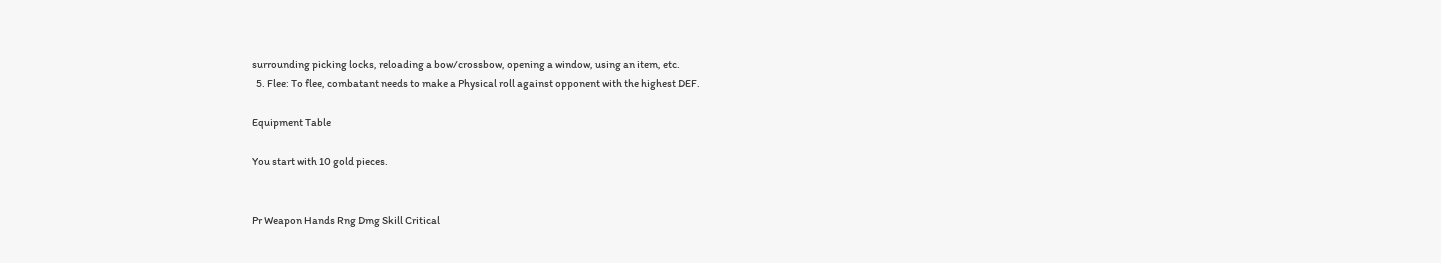surrounding picking locks, reloading a bow/crossbow, opening a window, using an item, etc.
  5. Flee: To flee, combatant needs to make a Physical roll against opponent with the highest DEF.

Equipment Table

You start with 10 gold pieces.


Pr Weapon Hands Rng Dmg Skill Critical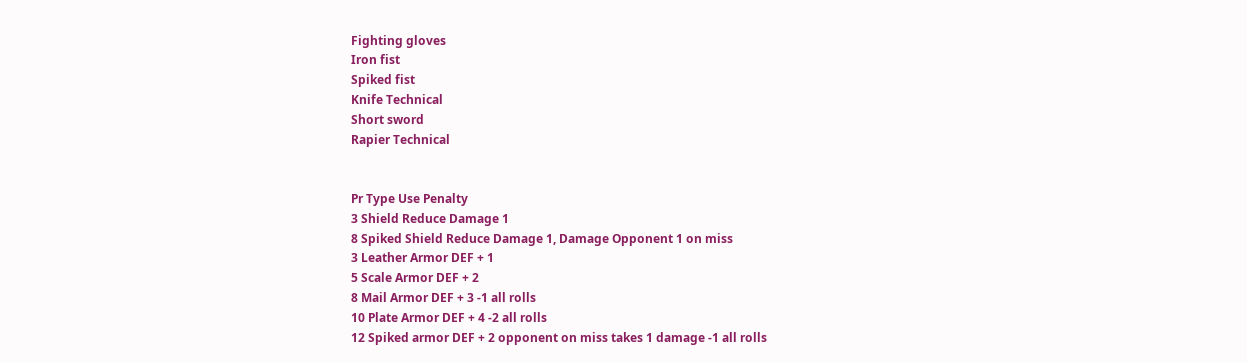Fighting gloves
Iron fist
Spiked fist
Knife Technical
Short sword
Rapier Technical


Pr Type Use Penalty
3 Shield Reduce Damage 1
8 Spiked Shield Reduce Damage 1, Damage Opponent 1 on miss
3 Leather Armor DEF + 1
5 Scale Armor DEF + 2
8 Mail Armor DEF + 3 -1 all rolls
10 Plate Armor DEF + 4 -2 all rolls
12 Spiked armor DEF + 2 opponent on miss takes 1 damage -1 all rolls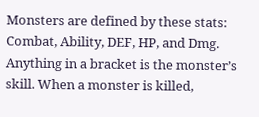Monsters are defined by these stats: Combat, Ability, DEF, HP, and Dmg. Anything in a bracket is the monster’s skill. When a monster is killed,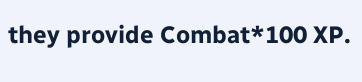they provide Combat*100 XP.